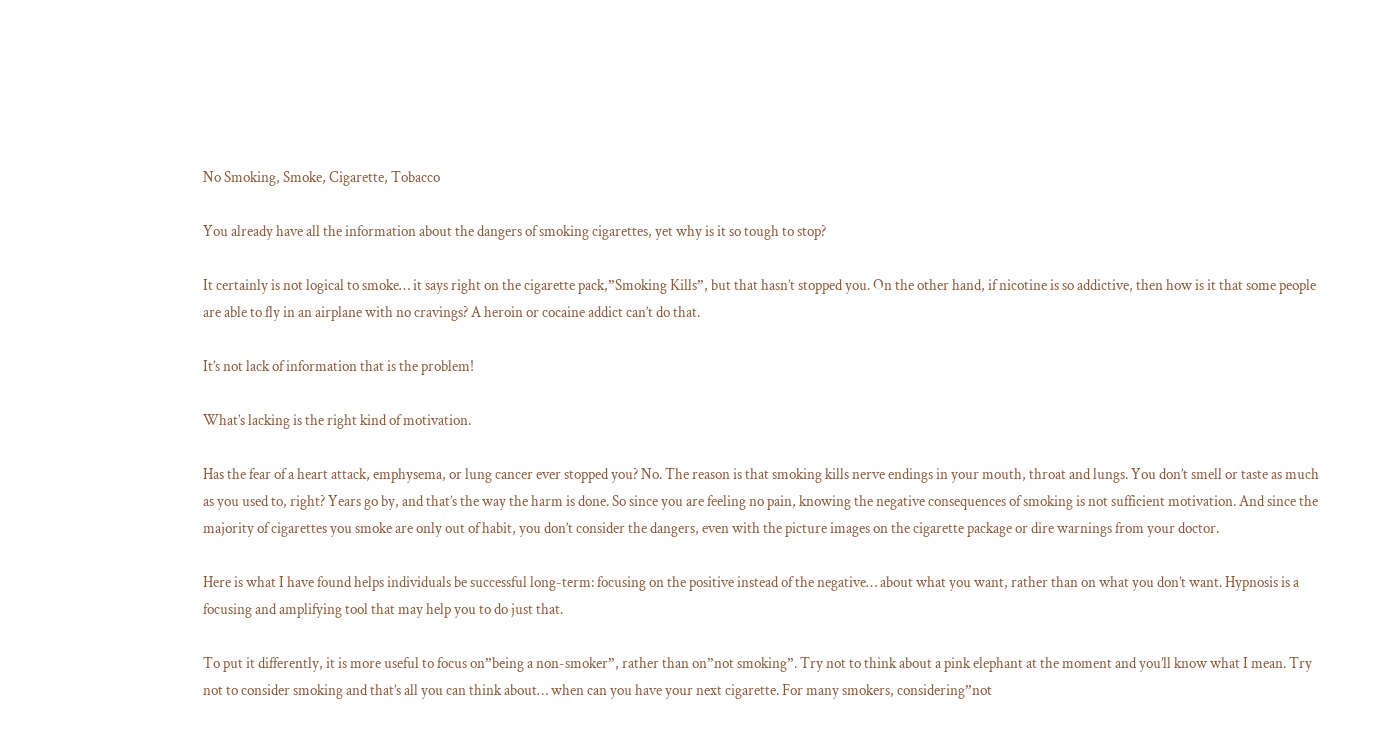No Smoking, Smoke, Cigarette, Tobacco

You already have all the information about the dangers of smoking cigarettes, yet why is it so tough to stop?

It certainly is not logical to smoke… it says right on the cigarette pack,”Smoking Kills”, but that hasn’t stopped you. On the other hand, if nicotine is so addictive, then how is it that some people are able to fly in an airplane with no cravings? A heroin or cocaine addict can’t do that.

It’s not lack of information that is the problem!

What’s lacking is the right kind of motivation.

Has the fear of a heart attack, emphysema, or lung cancer ever stopped you? No. The reason is that smoking kills nerve endings in your mouth, throat and lungs. You don’t smell or taste as much as you used to, right? Years go by, and that’s the way the harm is done. So since you are feeling no pain, knowing the negative consequences of smoking is not sufficient motivation. And since the majority of cigarettes you smoke are only out of habit, you don’t consider the dangers, even with the picture images on the cigarette package or dire warnings from your doctor.

Here is what I have found helps individuals be successful long-term: focusing on the positive instead of the negative… about what you want, rather than on what you don’t want. Hypnosis is a focusing and amplifying tool that may help you to do just that.

To put it differently, it is more useful to focus on”being a non-smoker”, rather than on”not smoking”. Try not to think about a pink elephant at the moment and you’ll know what I mean. Try not to consider smoking and that’s all you can think about… when can you have your next cigarette. For many smokers, considering”not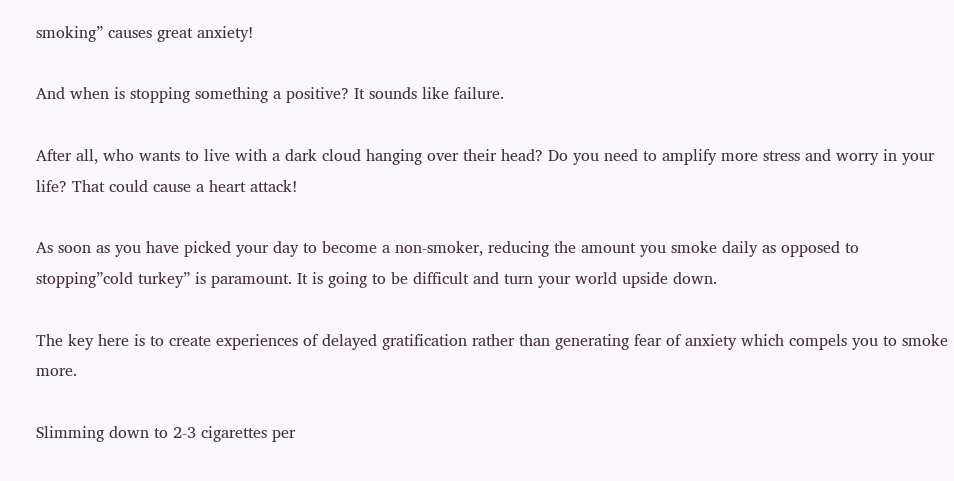smoking” causes great anxiety!

And when is stopping something a positive? It sounds like failure.

After all, who wants to live with a dark cloud hanging over their head? Do you need to amplify more stress and worry in your life? That could cause a heart attack!

As soon as you have picked your day to become a non-smoker, reducing the amount you smoke daily as opposed to stopping”cold turkey” is paramount. It is going to be difficult and turn your world upside down.

The key here is to create experiences of delayed gratification rather than generating fear of anxiety which compels you to smoke more.

Slimming down to 2-3 cigarettes per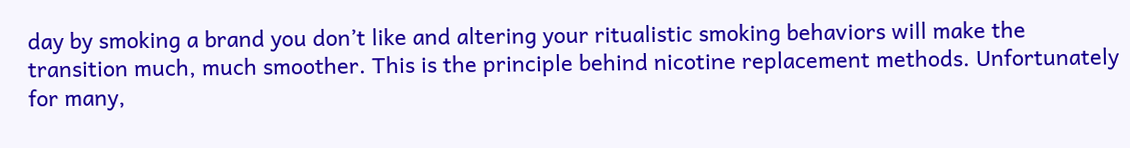day by smoking a brand you don’t like and altering your ritualistic smoking behaviors will make the transition much, much smoother. This is the principle behind nicotine replacement methods. Unfortunately for many,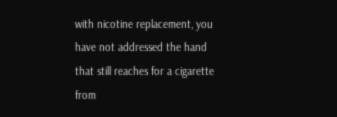with nicotine replacement, you have not addressed the hand that still reaches for a cigarette from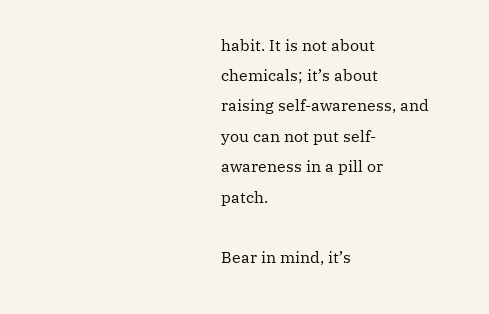habit. It is not about chemicals; it’s about raising self-awareness, and you can not put self-awareness in a pill or patch.

Bear in mind, it’s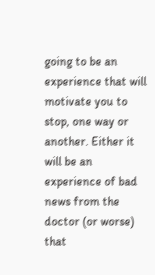going to be an experience that will motivate you to stop, one way or another. Either it will be an experience of bad news from the doctor (or worse) that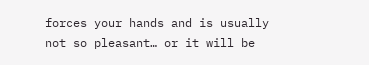forces your hands and is usually not so pleasant… or it will be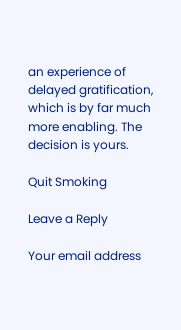an experience of delayed gratification, which is by far much more enabling. The decision is yours.

Quit Smoking

Leave a Reply

Your email address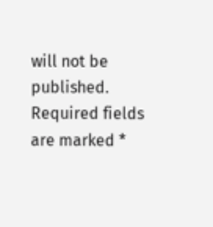will not be published. Required fields are marked *